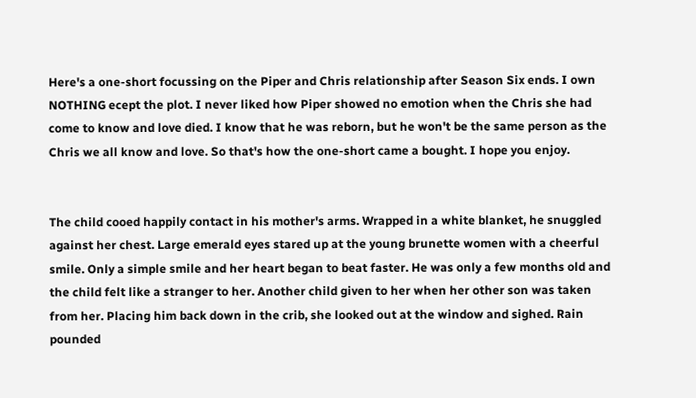Here's a one-short focussing on the Piper and Chris relationship after Season Six ends. I own NOTHING ecept the plot. I never liked how Piper showed no emotion when the Chris she had come to know and love died. I know that he was reborn, but he won't be the same person as the Chris we all know and love. So that's how the one-short came a bought. I hope you enjoy.


The child cooed happily contact in his mother's arms. Wrapped in a white blanket, he snuggled against her chest. Large emerald eyes stared up at the young brunette women with a cheerful smile. Only a simple smile and her heart began to beat faster. He was only a few months old and the child felt like a stranger to her. Another child given to her when her other son was taken from her. Placing him back down in the crib, she looked out at the window and sighed. Rain pounded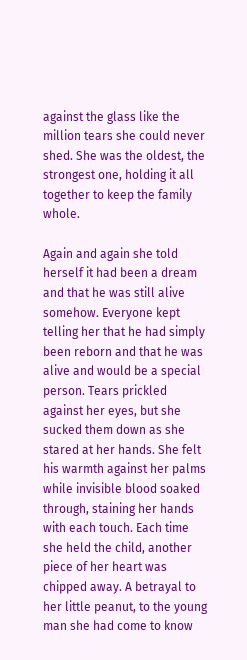against the glass like the million tears she could never shed. She was the oldest, the strongest one, holding it all together to keep the family whole.

Again and again she told herself it had been a dream and that he was still alive somehow. Everyone kept telling her that he had simply been reborn and that he was alive and would be a special person. Tears prickled against her eyes, but she sucked them down as she stared at her hands. She felt his warmth against her palms while invisible blood soaked through, staining her hands with each touch. Each time she held the child, another piece of her heart was chipped away. A betrayal to her little peanut, to the young man she had come to know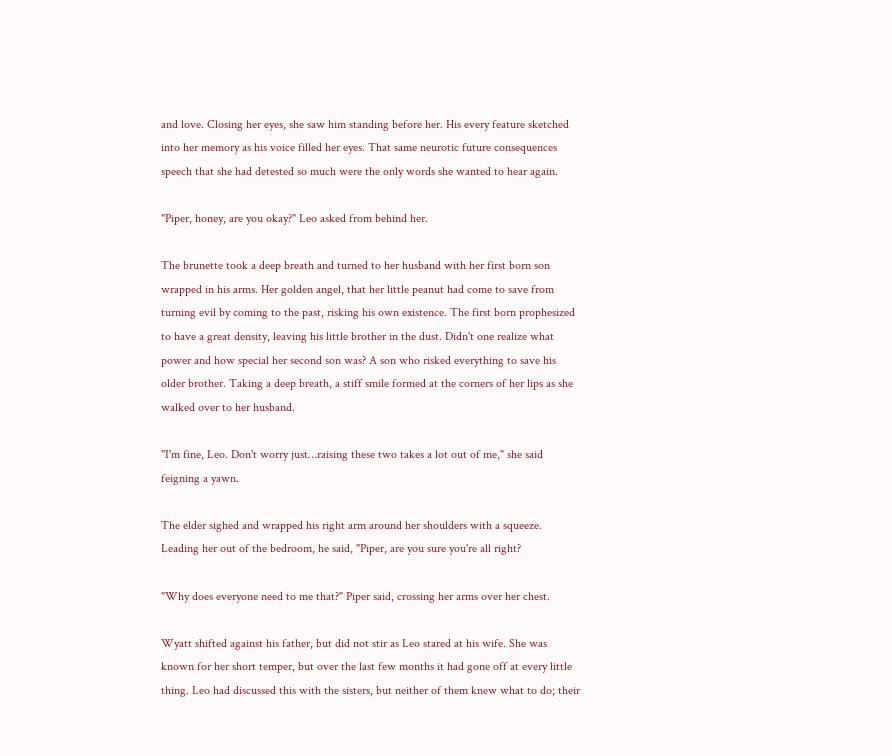and love. Closing her eyes, she saw him standing before her. His every feature sketched into her memory as his voice filled her eyes. That same neurotic future consequences speech that she had detested so much were the only words she wanted to hear again.

"Piper, honey, are you okay?" Leo asked from behind her.

The brunette took a deep breath and turned to her husband with her first born son wrapped in his arms. Her golden angel, that her little peanut had come to save from turning evil by coming to the past, risking his own existence. The first born prophesized to have a great density, leaving his little brother in the dust. Didn't one realize what power and how special her second son was? A son who risked everything to save his older brother. Taking a deep breath, a stiff smile formed at the corners of her lips as she walked over to her husband.

"I'm fine, Leo. Don't worry just…raising these two takes a lot out of me," she said feigning a yawn.

The elder sighed and wrapped his right arm around her shoulders with a squeeze. Leading her out of the bedroom, he said, "Piper, are you sure you're all right?

"Why does everyone need to me that?" Piper said, crossing her arms over her chest.

Wyatt shifted against his father, but did not stir as Leo stared at his wife. She was known for her short temper, but over the last few months it had gone off at every little thing. Leo had discussed this with the sisters, but neither of them knew what to do; their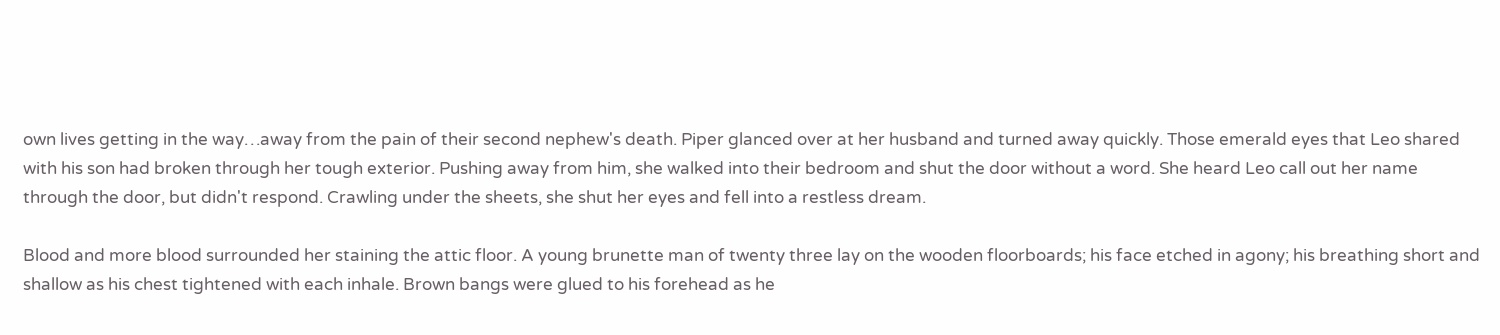own lives getting in the way…away from the pain of their second nephew's death. Piper glanced over at her husband and turned away quickly. Those emerald eyes that Leo shared with his son had broken through her tough exterior. Pushing away from him, she walked into their bedroom and shut the door without a word. She heard Leo call out her name through the door, but didn't respond. Crawling under the sheets, she shut her eyes and fell into a restless dream.

Blood and more blood surrounded her staining the attic floor. A young brunette man of twenty three lay on the wooden floorboards; his face etched in agony; his breathing short and shallow as his chest tightened with each inhale. Brown bangs were glued to his forehead as he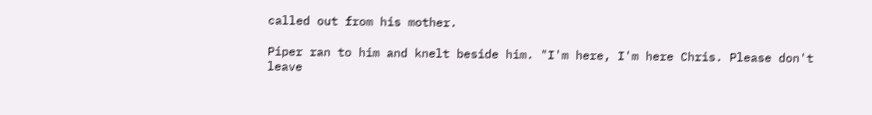called out from his mother.

Piper ran to him and knelt beside him. "I'm here, I'm here Chris. Please don't leave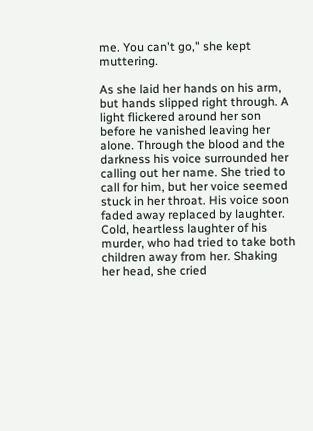me. You can't go," she kept muttering.

As she laid her hands on his arm, but hands slipped right through. A light flickered around her son before he vanished leaving her alone. Through the blood and the darkness his voice surrounded her calling out her name. She tried to call for him, but her voice seemed stuck in her throat. His voice soon faded away replaced by laughter. Cold, heartless laughter of his murder, who had tried to take both children away from her. Shaking her head, she cried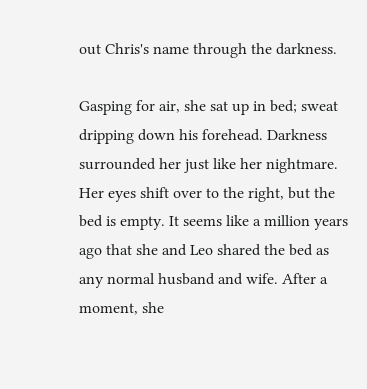out Chris's name through the darkness.

Gasping for air, she sat up in bed; sweat dripping down his forehead. Darkness surrounded her just like her nightmare. Her eyes shift over to the right, but the bed is empty. It seems like a million years ago that she and Leo shared the bed as any normal husband and wife. After a moment, she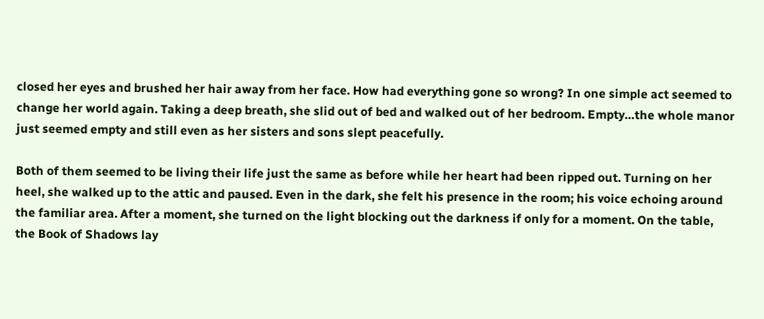closed her eyes and brushed her hair away from her face. How had everything gone so wrong? In one simple act seemed to change her world again. Taking a deep breath, she slid out of bed and walked out of her bedroom. Empty…the whole manor just seemed empty and still even as her sisters and sons slept peacefully.

Both of them seemed to be living their life just the same as before while her heart had been ripped out. Turning on her heel, she walked up to the attic and paused. Even in the dark, she felt his presence in the room; his voice echoing around the familiar area. After a moment, she turned on the light blocking out the darkness if only for a moment. On the table, the Book of Shadows lay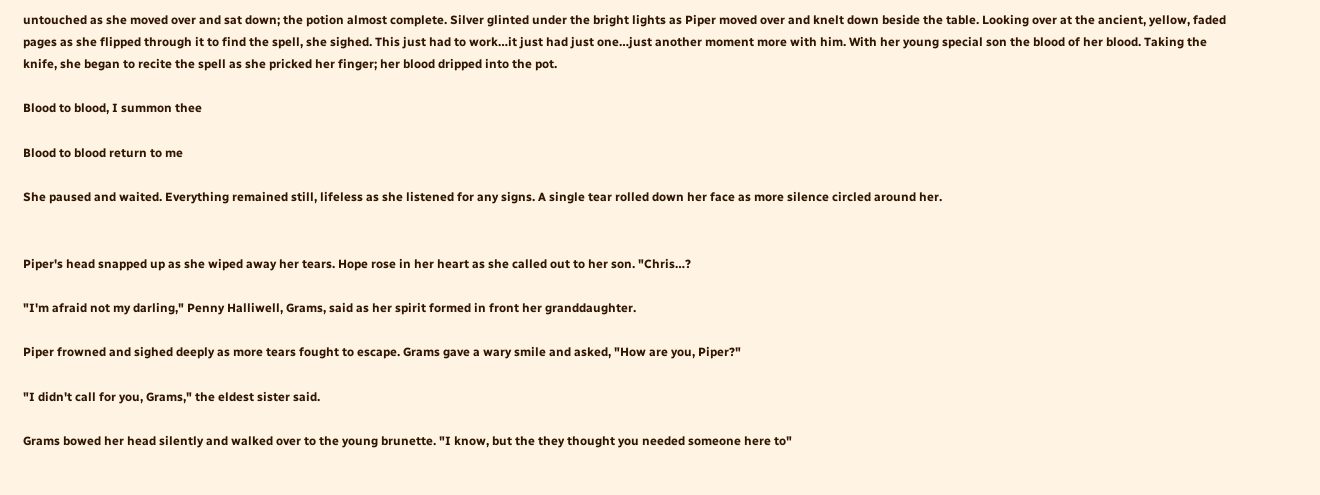untouched as she moved over and sat down; the potion almost complete. Silver glinted under the bright lights as Piper moved over and knelt down beside the table. Looking over at the ancient, yellow, faded pages as she flipped through it to find the spell, she sighed. This just had to work…it just had just one…just another moment more with him. With her young special son the blood of her blood. Taking the knife, she began to recite the spell as she pricked her finger; her blood dripped into the pot.

Blood to blood, I summon thee

Blood to blood return to me

She paused and waited. Everything remained still, lifeless as she listened for any signs. A single tear rolled down her face as more silence circled around her.


Piper's head snapped up as she wiped away her tears. Hope rose in her heart as she called out to her son. "Chris…?

"I'm afraid not my darling," Penny Halliwell, Grams, said as her spirit formed in front her granddaughter.

Piper frowned and sighed deeply as more tears fought to escape. Grams gave a wary smile and asked, "How are you, Piper?"

"I didn't call for you, Grams," the eldest sister said.

Grams bowed her head silently and walked over to the young brunette. "I know, but the they thought you needed someone here to"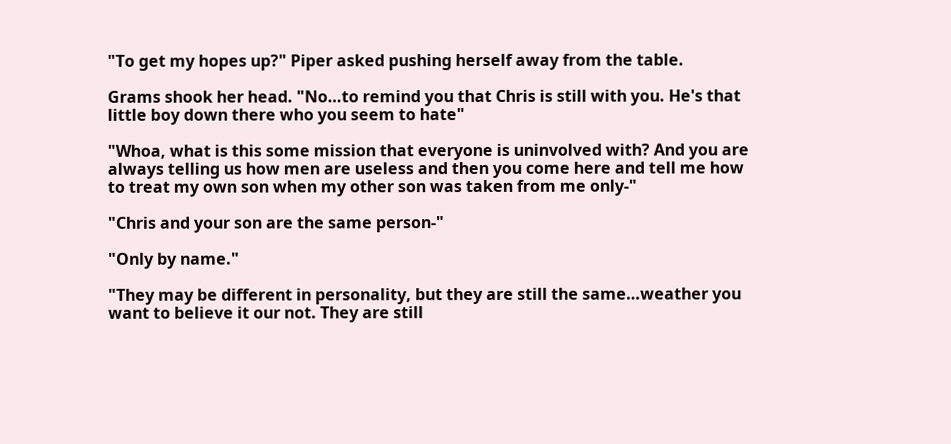"To get my hopes up?" Piper asked pushing herself away from the table.

Grams shook her head. "No…to remind you that Chris is still with you. He's that little boy down there who you seem to hate"

"Whoa, what is this some mission that everyone is uninvolved with? And you are always telling us how men are useless and then you come here and tell me how to treat my own son when my other son was taken from me only-"

"Chris and your son are the same person-"

"Only by name."

"They may be different in personality, but they are still the same…weather you want to believe it our not. They are still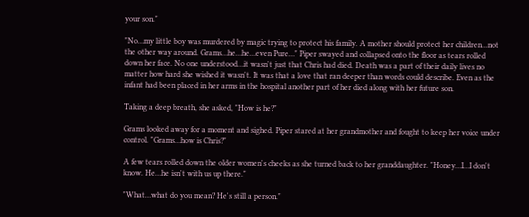your son."

"No…my little boy was murdered by magic trying to protect his family. A mother should protect her children...not the other way around. Grams…he…he…even Pure…" Piper swayed and collapsed onto the floor as tears rolled down her face. No one understood…it wasn't just that Chris had died. Death was a part of their daily lives no matter how hard she wished it wasn't. It was that a love that ran deeper than words could describe. Even as the infant had been placed in her arms in the hospital another part of her died along with her future son.

Taking a deep breath, she asked, "How is he?"

Grams looked away for a moment and sighed. Piper stared at her grandmother and fought to keep her voice under control. "Grams…how is Chris?"

A few tears rolled down the older women's cheeks as she turned back to her granddaughter. "Honey…I…I don't know. He…he isn't with us up there."

"What…what do you mean? He's still a person."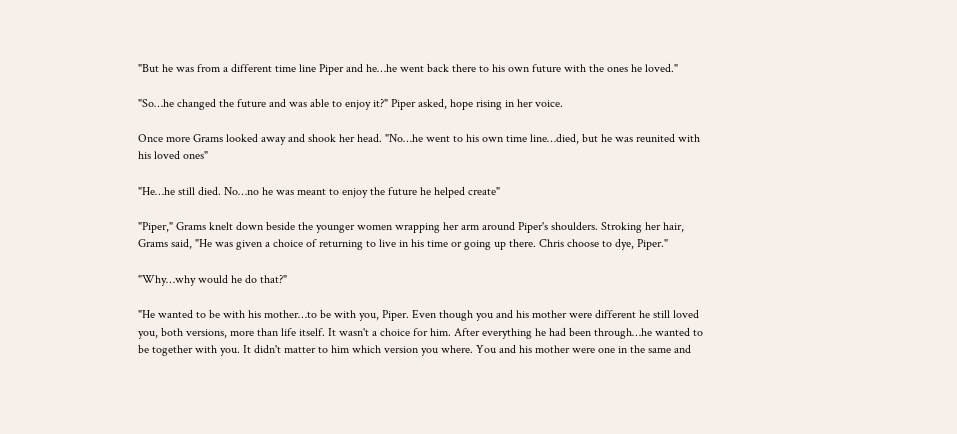"But he was from a different time line Piper and he…he went back there to his own future with the ones he loved."

"So…he changed the future and was able to enjoy it?" Piper asked, hope rising in her voice.

Once more Grams looked away and shook her head. "No…he went to his own time line…died, but he was reunited with his loved ones"

"He…he still died. No…no he was meant to enjoy the future he helped create"

"Piper," Grams knelt down beside the younger women wrapping her arm around Piper's shoulders. Stroking her hair, Grams said, "He was given a choice of returning to live in his time or going up there. Chris choose to dye, Piper."

"Why…why would he do that?"

"He wanted to be with his mother…to be with you, Piper. Even though you and his mother were different he still loved you, both versions, more than life itself. It wasn't a choice for him. After everything he had been through…he wanted to be together with you. It didn't matter to him which version you where. You and his mother were one in the same and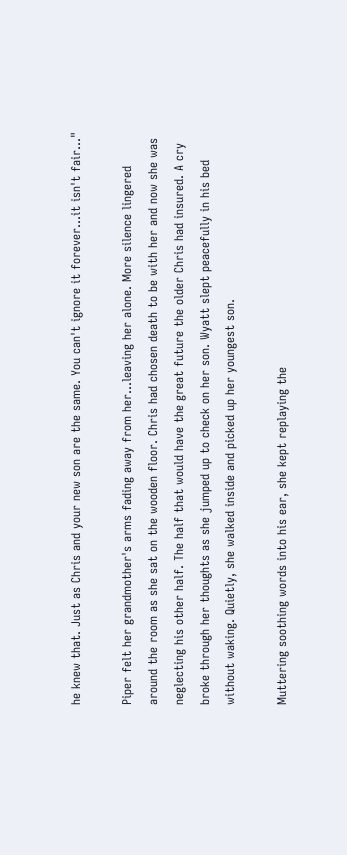he knew that. Just as Chris and your new son are the same. You can't ignore it forever…it isn't fair…"

Piper felt her grandmother's arms fading away from her…leaving her alone. More silence lingered around the room as she sat on the wooden floor. Chris had chosen death to be with her and now she was neglecting his other half. The half that would have the great future the older Chris had insured. A cry broke through her thoughts as she jumped up to check on her son. Wyatt slept peacefully in his bed without waking. Quietly, she walked inside and picked up her youngest son.

Muttering soothing words into his ear, she kept replaying the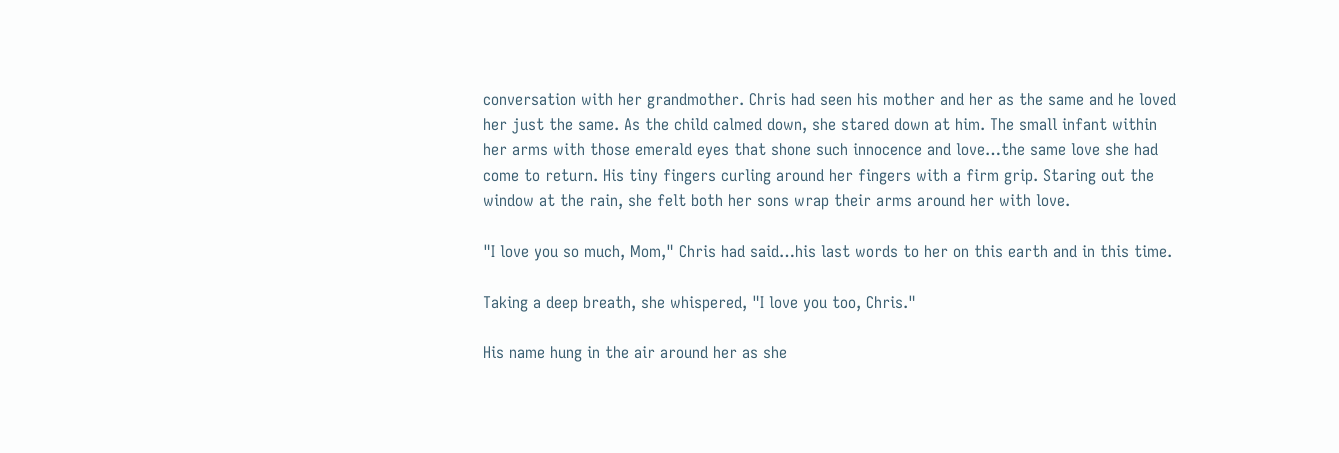conversation with her grandmother. Chris had seen his mother and her as the same and he loved her just the same. As the child calmed down, she stared down at him. The small infant within her arms with those emerald eyes that shone such innocence and love…the same love she had come to return. His tiny fingers curling around her fingers with a firm grip. Staring out the window at the rain, she felt both her sons wrap their arms around her with love.

"I love you so much, Mom," Chris had said…his last words to her on this earth and in this time.

Taking a deep breath, she whispered, "I love you too, Chris."

His name hung in the air around her as she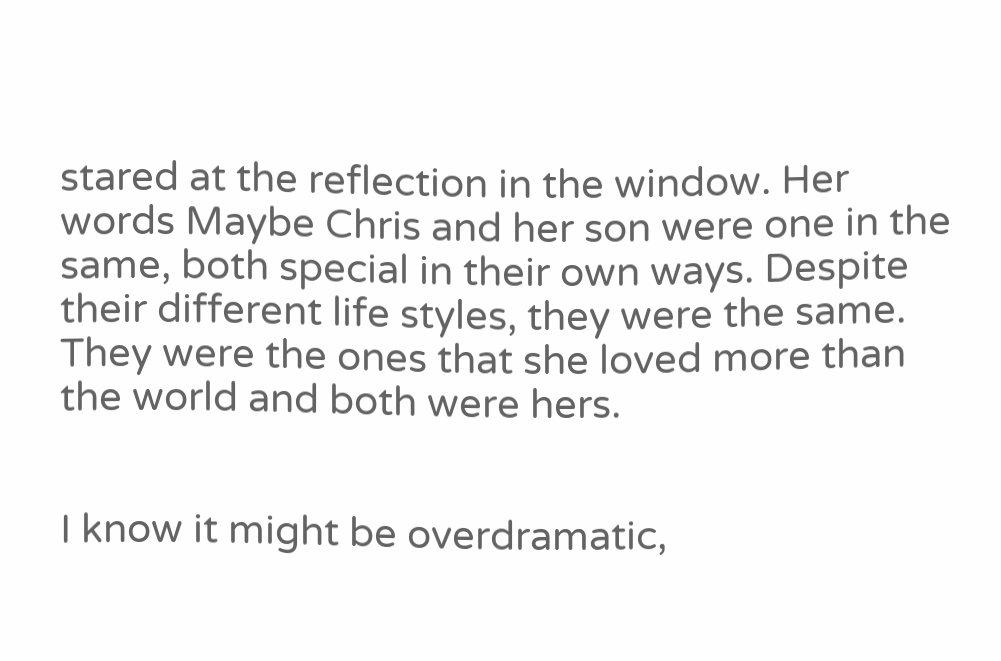stared at the reflection in the window. Her words Maybe Chris and her son were one in the same, both special in their own ways. Despite their different life styles, they were the same. They were the ones that she loved more than the world and both were hers.


I know it might be overdramatic,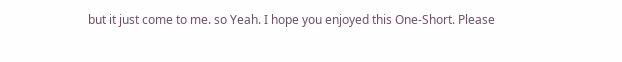but it just come to me. so Yeah. I hope you enjoyed this One-Short. Please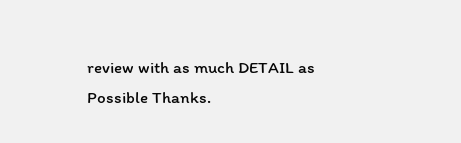review with as much DETAIL as Possible Thanks.